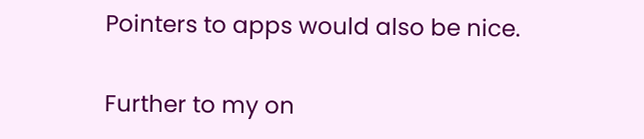Pointers to apps would also be nice.

Further to my on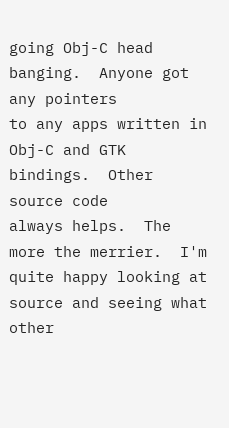going Obj-C head banging.  Anyone got any pointers
to any apps written in Obj-C and GTK bindings.  Other source code
always helps.  The more the merrier.  I'm quite happy looking at
source and seeing what other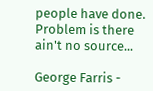people have done.  Problem is there
ain't no source...

George Farris -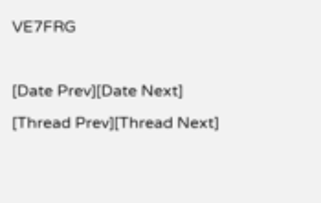VE7FRG

[Date Prev][Date Next]   [Thread Prev][Thread Next]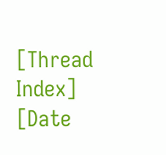[Thread Index] [Date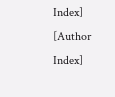Index] [Author Index]